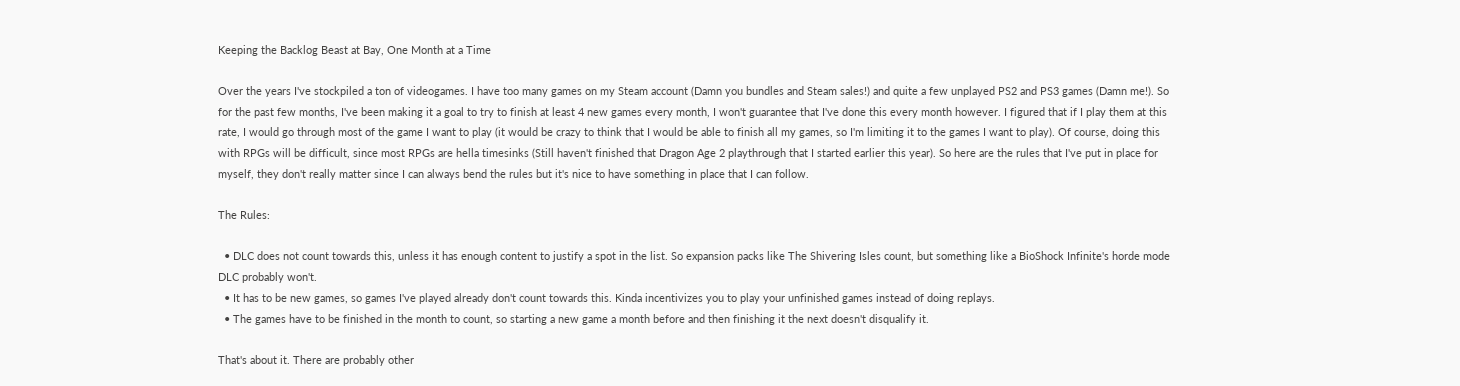Keeping the Backlog Beast at Bay, One Month at a Time

Over the years I've stockpiled a ton of videogames. I have too many games on my Steam account (Damn you bundles and Steam sales!) and quite a few unplayed PS2 and PS3 games (Damn me!). So for the past few months, I've been making it a goal to try to finish at least 4 new games every month, I won't guarantee that I've done this every month however. I figured that if I play them at this rate, I would go through most of the game I want to play (it would be crazy to think that I would be able to finish all my games, so I'm limiting it to the games I want to play). Of course, doing this with RPGs will be difficult, since most RPGs are hella timesinks (Still haven't finished that Dragon Age 2 playthrough that I started earlier this year). So here are the rules that I've put in place for myself, they don't really matter since I can always bend the rules but it's nice to have something in place that I can follow.

The Rules:

  • DLC does not count towards this, unless it has enough content to justify a spot in the list. So expansion packs like The Shivering Isles count, but something like a BioShock Infinite's horde mode DLC probably won't.
  • It has to be new games, so games I've played already don't count towards this. Kinda incentivizes you to play your unfinished games instead of doing replays.
  • The games have to be finished in the month to count, so starting a new game a month before and then finishing it the next doesn't disqualify it.

That's about it. There are probably other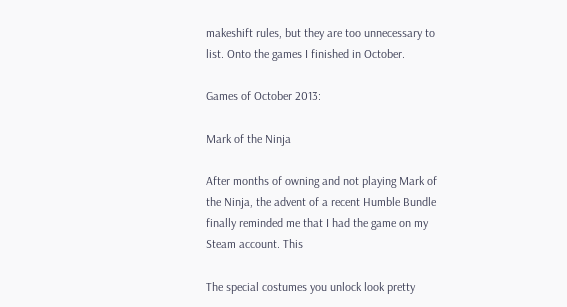makeshift rules, but they are too unnecessary to list. Onto the games I finished in October.

Games of October 2013:

Mark of the Ninja

After months of owning and not playing Mark of the Ninja, the advent of a recent Humble Bundle finally reminded me that I had the game on my Steam account. This

The special costumes you unlock look pretty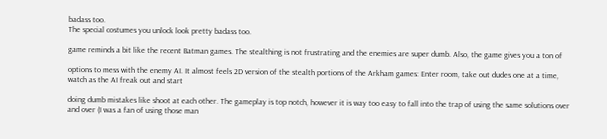badass too.
The special costumes you unlock look pretty badass too.

game reminds a bit like the recent Batman games. The stealthing is not frustrating and the enemies are super dumb. Also, the game gives you a ton of

options to mess with the enemy AI. It almost feels 2D version of the stealth portions of the Arkham games: Enter room, take out dudes one at a time, watch as the AI freak out and start

doing dumb mistakes like shoot at each other. The gameplay is top notch, however it is way too easy to fall into the trap of using the same solutions over and over (I was a fan of using those man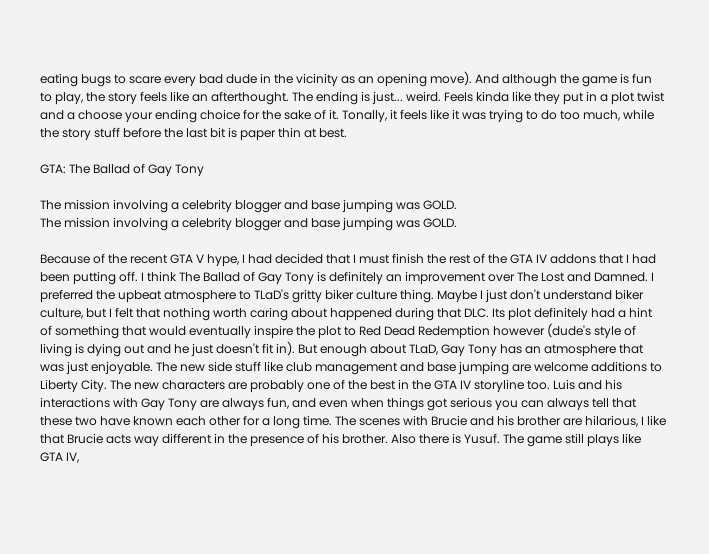eating bugs to scare every bad dude in the vicinity as an opening move). And although the game is fun to play, the story feels like an afterthought. The ending is just... weird. Feels kinda like they put in a plot twist and a choose your ending choice for the sake of it. Tonally, it feels like it was trying to do too much, while the story stuff before the last bit is paper thin at best.

GTA: The Ballad of Gay Tony

The mission involving a celebrity blogger and base jumping was GOLD.
The mission involving a celebrity blogger and base jumping was GOLD.

Because of the recent GTA V hype, I had decided that I must finish the rest of the GTA IV addons that I had been putting off. I think The Ballad of Gay Tony is definitely an improvement over The Lost and Damned. I preferred the upbeat atmosphere to TLaD's gritty biker culture thing. Maybe I just don't understand biker culture, but I felt that nothing worth caring about happened during that DLC. Its plot definitely had a hint of something that would eventually inspire the plot to Red Dead Redemption however (dude's style of living is dying out and he just doesn't fit in). But enough about TLaD, Gay Tony has an atmosphere that was just enjoyable. The new side stuff like club management and base jumping are welcome additions to Liberty City. The new characters are probably one of the best in the GTA IV storyline too. Luis and his interactions with Gay Tony are always fun, and even when things got serious you can always tell that these two have known each other for a long time. The scenes with Brucie and his brother are hilarious, I like that Brucie acts way different in the presence of his brother. Also there is Yusuf. The game still plays like GTA IV,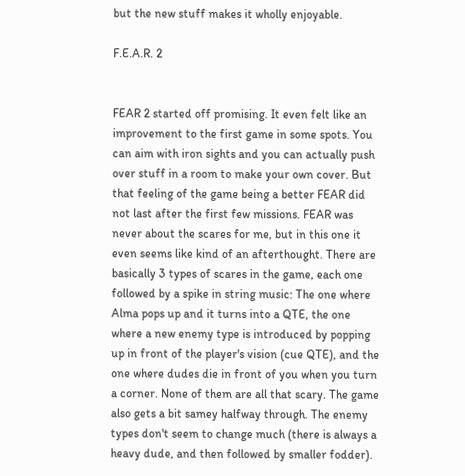but the new stuff makes it wholly enjoyable.

F.E.A.R. 2


FEAR 2 started off promising. It even felt like an improvement to the first game in some spots. You can aim with iron sights and you can actually push over stuff in a room to make your own cover. But that feeling of the game being a better FEAR did not last after the first few missions. FEAR was never about the scares for me, but in this one it even seems like kind of an afterthought. There are basically 3 types of scares in the game, each one followed by a spike in string music: The one where Alma pops up and it turns into a QTE, the one where a new enemy type is introduced by popping up in front of the player's vision (cue QTE), and the one where dudes die in front of you when you turn a corner. None of them are all that scary. The game also gets a bit samey halfway through. The enemy types don't seem to change much (there is always a heavy dude, and then followed by smaller fodder).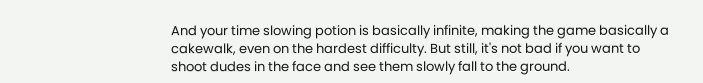And your time slowing potion is basically infinite, making the game basically a cakewalk, even on the hardest difficulty. But still, it's not bad if you want to shoot dudes in the face and see them slowly fall to the ground.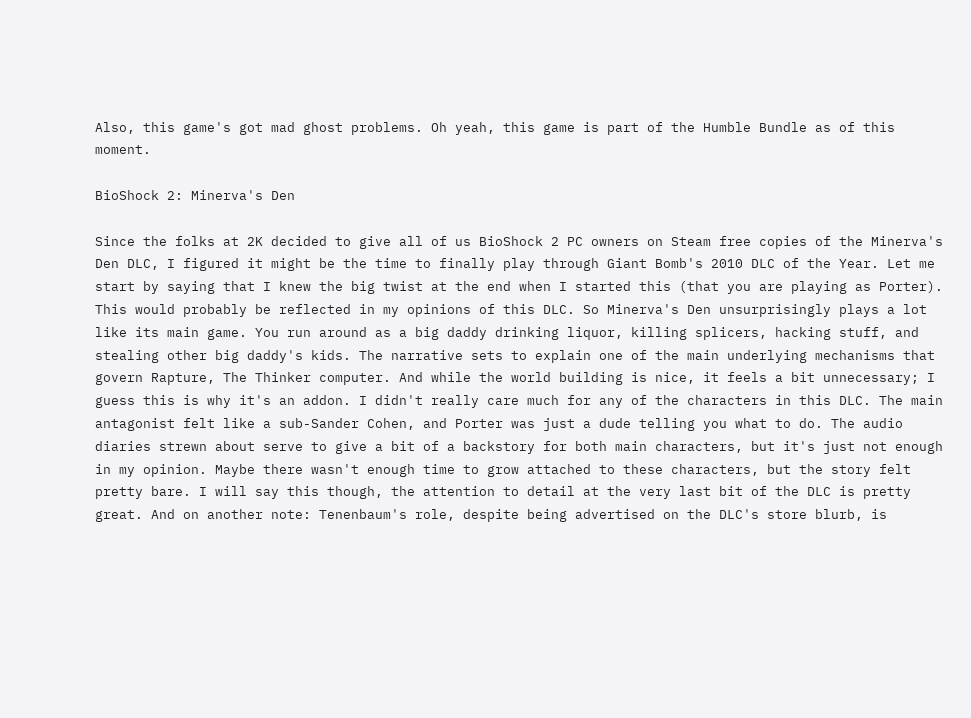Also, this game's got mad ghost problems. Oh yeah, this game is part of the Humble Bundle as of this moment.

BioShock 2: Minerva's Den

Since the folks at 2K decided to give all of us BioShock 2 PC owners on Steam free copies of the Minerva's Den DLC, I figured it might be the time to finally play through Giant Bomb's 2010 DLC of the Year. Let me start by saying that I knew the big twist at the end when I started this (that you are playing as Porter). This would probably be reflected in my opinions of this DLC. So Minerva's Den unsurprisingly plays a lot like its main game. You run around as a big daddy drinking liquor, killing splicers, hacking stuff, and stealing other big daddy's kids. The narrative sets to explain one of the main underlying mechanisms that govern Rapture, The Thinker computer. And while the world building is nice, it feels a bit unnecessary; I guess this is why it's an addon. I didn't really care much for any of the characters in this DLC. The main antagonist felt like a sub-Sander Cohen, and Porter was just a dude telling you what to do. The audio diaries strewn about serve to give a bit of a backstory for both main characters, but it's just not enough in my opinion. Maybe there wasn't enough time to grow attached to these characters, but the story felt pretty bare. I will say this though, the attention to detail at the very last bit of the DLC is pretty great. And on another note: Tenenbaum's role, despite being advertised on the DLC's store blurb, is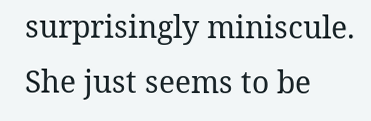surprisingly miniscule. She just seems to be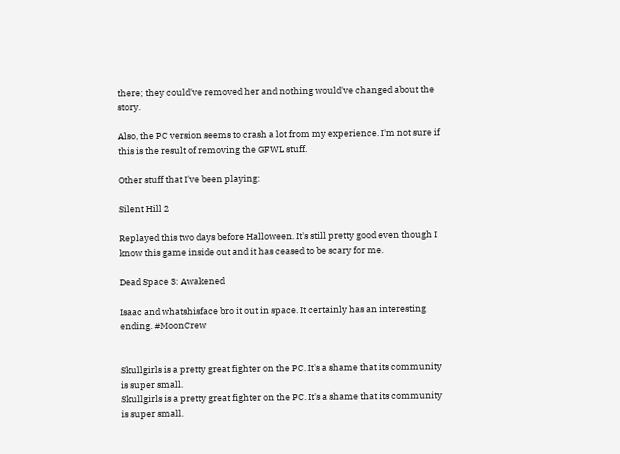there; they could've removed her and nothing would've changed about the story.

Also, the PC version seems to crash a lot from my experience. I'm not sure if this is the result of removing the GFWL stuff.

Other stuff that I've been playing:

Silent Hill 2

Replayed this two days before Halloween. It's still pretty good even though I know this game inside out and it has ceased to be scary for me.

Dead Space 3: Awakened

Isaac and whatshisface bro it out in space. It certainly has an interesting ending. #MoonCrew


Skullgirls is a pretty great fighter on the PC. It's a shame that its community is super small.
Skullgirls is a pretty great fighter on the PC. It's a shame that its community is super small.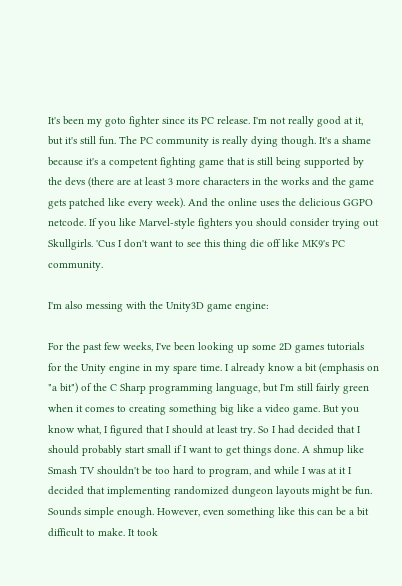It's been my goto fighter since its PC release. I'm not really good at it, but it's still fun. The PC community is really dying though. It's a shame because it's a competent fighting game that is still being supported by the devs (there are at least 3 more characters in the works and the game gets patched like every week). And the online uses the delicious GGPO netcode. If you like Marvel-style fighters you should consider trying out Skullgirls. 'Cus I don't want to see this thing die off like MK9's PC community.

I'm also messing with the Unity3D game engine:

For the past few weeks, I've been looking up some 2D games tutorials for the Unity engine in my spare time. I already know a bit (emphasis on "a bit") of the C Sharp programming language, but I'm still fairly green when it comes to creating something big like a video game. But you know what, I figured that I should at least try. So I had decided that I should probably start small if I want to get things done. A shmup like Smash TV shouldn't be too hard to program, and while I was at it I decided that implementing randomized dungeon layouts might be fun. Sounds simple enough. However, even something like this can be a bit difficult to make. It took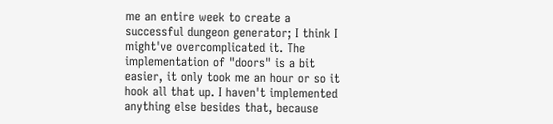me an entire week to create a successful dungeon generator; I think I might've overcomplicated it. The implementation of "doors" is a bit easier, it only took me an hour or so it hook all that up. I haven't implemented anything else besides that, because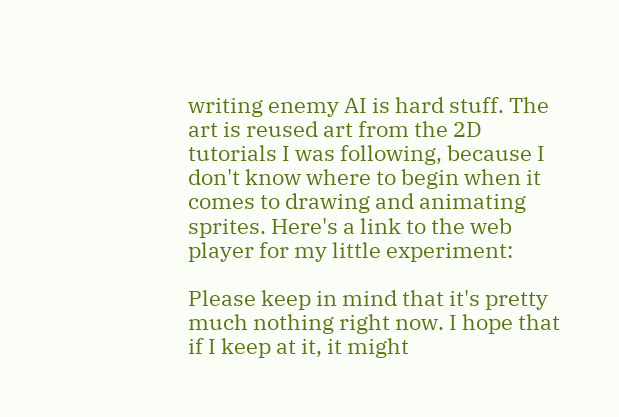writing enemy AI is hard stuff. The art is reused art from the 2D tutorials I was following, because I don't know where to begin when it comes to drawing and animating sprites. Here's a link to the web player for my little experiment:

Please keep in mind that it's pretty much nothing right now. I hope that if I keep at it, it might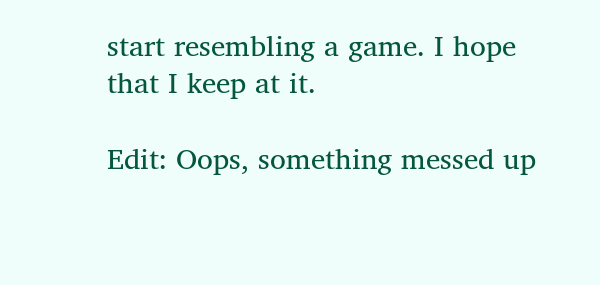start resembling a game. I hope that I keep at it.

Edit: Oops, something messed up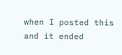when I posted this and it ended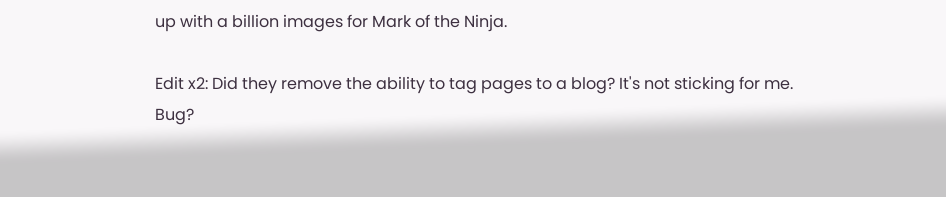up with a billion images for Mark of the Ninja.

Edit x2: Did they remove the ability to tag pages to a blog? It's not sticking for me. Bug?